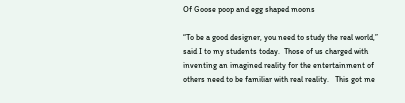Of Goose poop and egg shaped moons

“To be a good designer, you need to study the real world,” said I to my students today.  Those of us charged with inventing an imagined reality for the entertainment of others need to be familiar with real reality.   This got me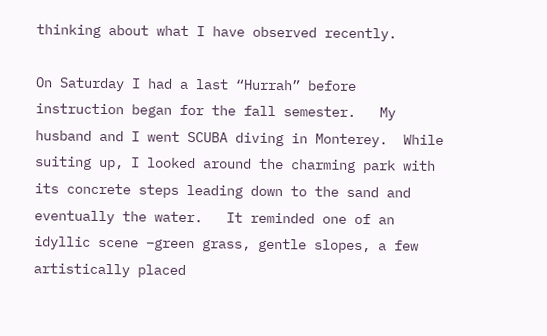thinking about what I have observed recently.

On Saturday I had a last “Hurrah” before instruction began for the fall semester.   My husband and I went SCUBA diving in Monterey.  While suiting up, I looked around the charming park with its concrete steps leading down to the sand and eventually the water.   It reminded one of an idyllic scene –green grass, gentle slopes, a few artistically placed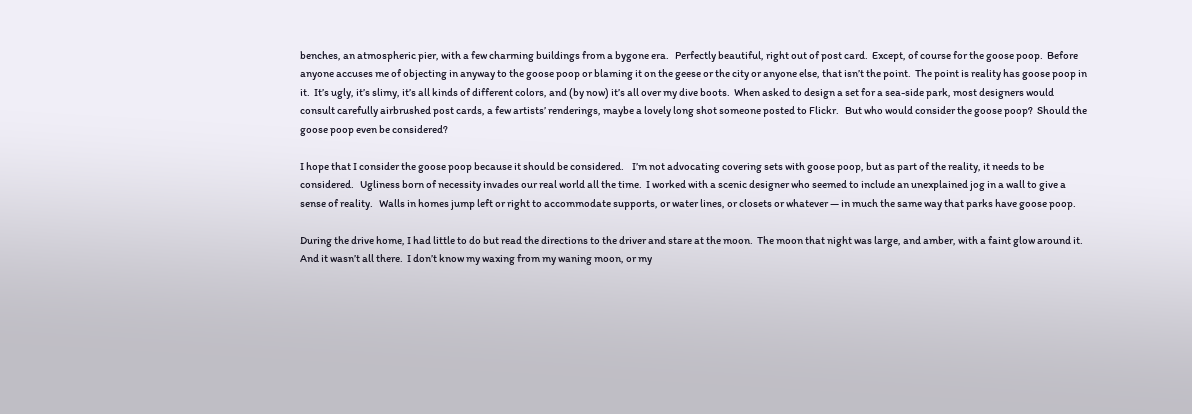benches, an atmospheric pier, with a few charming buildings from a bygone era.   Perfectly beautiful, right out of post card.  Except, of course for the goose poop.  Before anyone accuses me of objecting in anyway to the goose poop or blaming it on the geese or the city or anyone else, that isn’t the point.  The point is reality has goose poop in it.  It’s ugly, it’s slimy, it’s all kinds of different colors, and (by now) it’s all over my dive boots.  When asked to design a set for a sea-side park, most designers would consult carefully airbrushed post cards, a few artists’ renderings, maybe a lovely long shot someone posted to Flickr.   But who would consider the goose poop?  Should the goose poop even be considered?

I hope that I consider the goose poop because it should be considered.    I’m not advocating covering sets with goose poop, but as part of the reality, it needs to be considered.   Ugliness born of necessity invades our real world all the time.  I worked with a scenic designer who seemed to include an unexplained jog in a wall to give a sense of reality.   Walls in homes jump left or right to accommodate supports, or water lines, or closets or whatever — in much the same way that parks have goose poop.

During the drive home, I had little to do but read the directions to the driver and stare at the moon.  The moon that night was large, and amber, with a faint glow around it.   And it wasn’t all there.  I don’t know my waxing from my waning moon, or my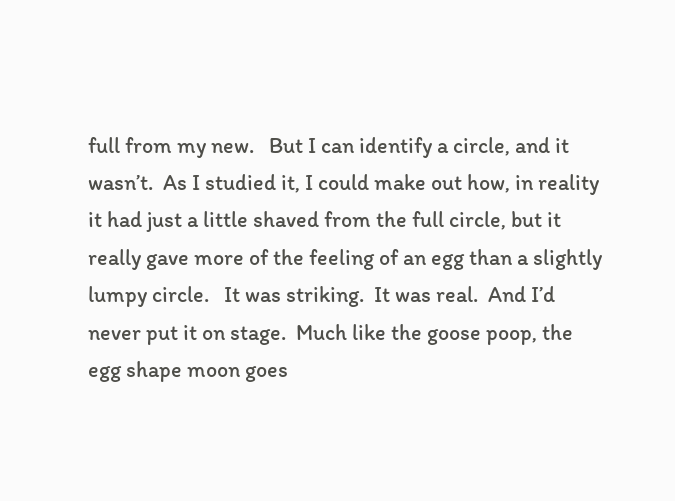full from my new.   But I can identify a circle, and it wasn’t.  As I studied it, I could make out how, in reality it had just a little shaved from the full circle, but it really gave more of the feeling of an egg than a slightly lumpy circle.   It was striking.  It was real.  And I’d never put it on stage.  Much like the goose poop, the egg shape moon goes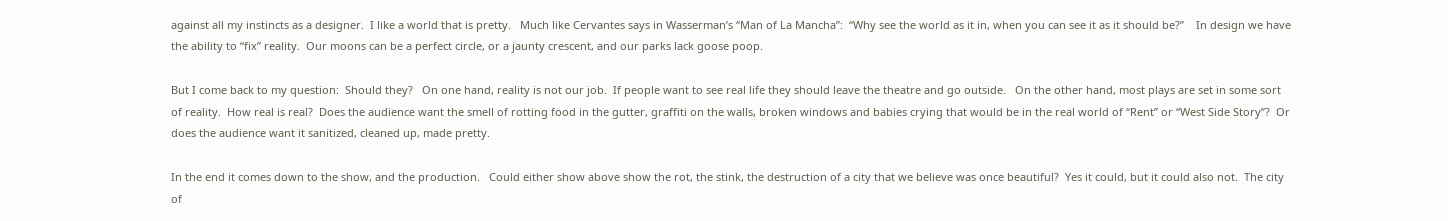against all my instincts as a designer.  I like a world that is pretty.   Much like Cervantes says in Wasserman’s “Man of La Mancha”:  “Why see the world as it in, when you can see it as it should be?”    In design we have the ability to “fix” reality.  Our moons can be a perfect circle, or a jaunty crescent, and our parks lack goose poop.

But I come back to my question:  Should they?   On one hand, reality is not our job.  If people want to see real life they should leave the theatre and go outside.   On the other hand, most plays are set in some sort of reality.  How real is real?  Does the audience want the smell of rotting food in the gutter, graffiti on the walls, broken windows and babies crying that would be in the real world of “Rent” or “West Side Story”?  Or does the audience want it sanitized, cleaned up, made pretty.

In the end it comes down to the show, and the production.   Could either show above show the rot, the stink, the destruction of a city that we believe was once beautiful?  Yes it could, but it could also not.  The city of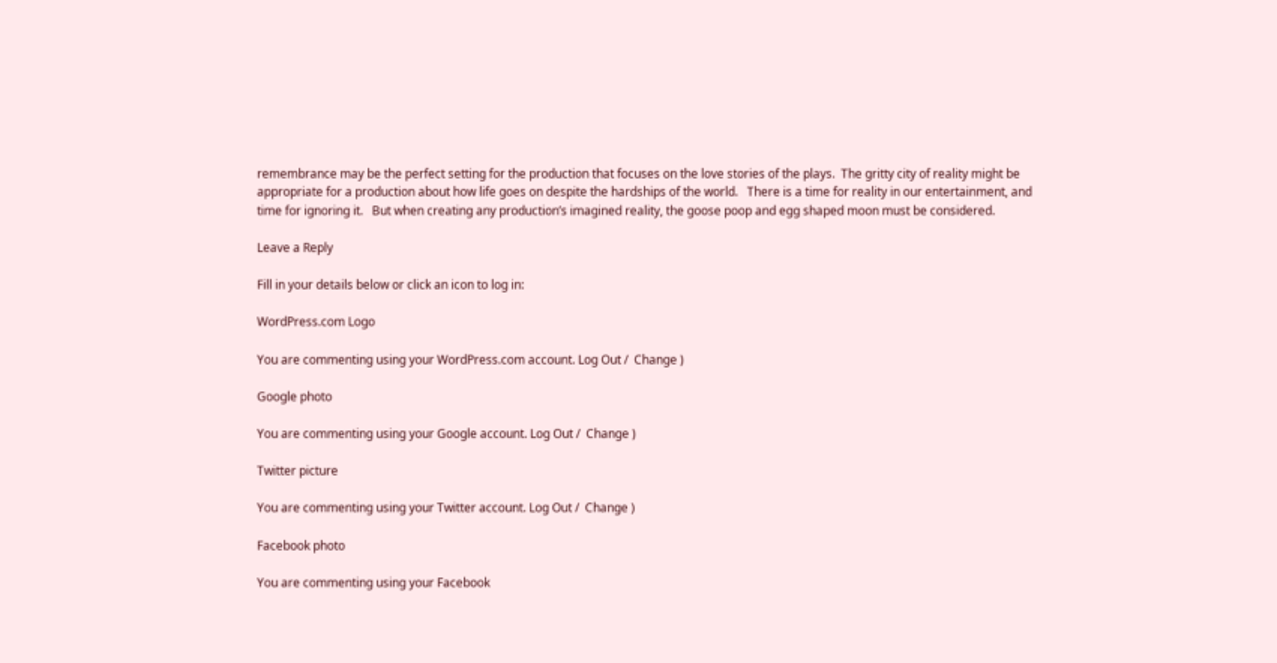remembrance may be the perfect setting for the production that focuses on the love stories of the plays.  The gritty city of reality might be appropriate for a production about how life goes on despite the hardships of the world.   There is a time for reality in our entertainment, and  time for ignoring it.   But when creating any production’s imagined reality, the goose poop and egg shaped moon must be considered.

Leave a Reply

Fill in your details below or click an icon to log in:

WordPress.com Logo

You are commenting using your WordPress.com account. Log Out /  Change )

Google photo

You are commenting using your Google account. Log Out /  Change )

Twitter picture

You are commenting using your Twitter account. Log Out /  Change )

Facebook photo

You are commenting using your Facebook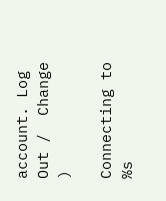account. Log Out /  Change )

Connecting to %s